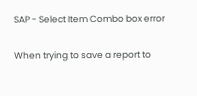SAP - Select Item Combo box error

When trying to save a report to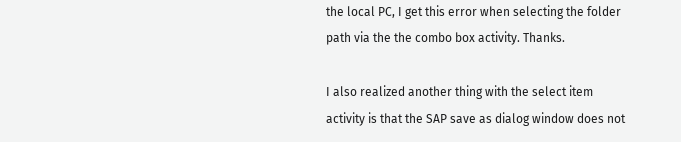the local PC, I get this error when selecting the folder path via the the combo box activity. Thanks.

I also realized another thing with the select item activity is that the SAP save as dialog window does not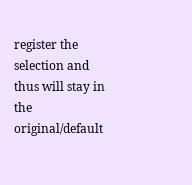register the selection and thus will stay in the original/default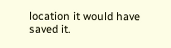location it would have saved it.